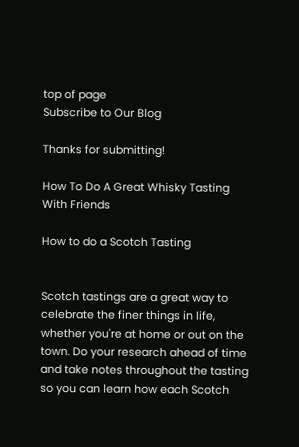top of page
Subscribe to Our Blog

Thanks for submitting!

How To Do A Great Whisky Tasting With Friends

How to do a Scotch Tasting


Scotch tastings are a great way to celebrate the finer things in life, whether you're at home or out on the town. Do your research ahead of time and take notes throughout the tasting so you can learn how each Scotch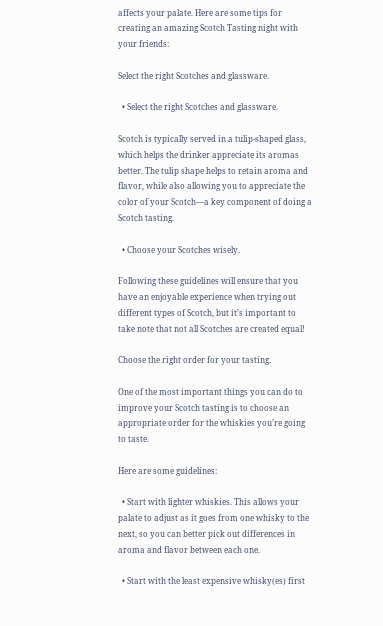affects your palate. Here are some tips for creating an amazing Scotch Tasting night with your friends:

Select the right Scotches and glassware.

  • Select the right Scotches and glassware.

Scotch is typically served in a tulip-shaped glass, which helps the drinker appreciate its aromas better. The tulip shape helps to retain aroma and flavor, while also allowing you to appreciate the color of your Scotch—a key component of doing a Scotch tasting.

  • Choose your Scotches wisely.

Following these guidelines will ensure that you have an enjoyable experience when trying out different types of Scotch, but it’s important to take note that not all Scotches are created equal!

Choose the right order for your tasting.

One of the most important things you can do to improve your Scotch tasting is to choose an appropriate order for the whiskies you’re going to taste.

Here are some guidelines:

  • Start with lighter whiskies. This allows your palate to adjust as it goes from one whisky to the next, so you can better pick out differences in aroma and flavor between each one.

  • Start with the least expensive whisky(es) first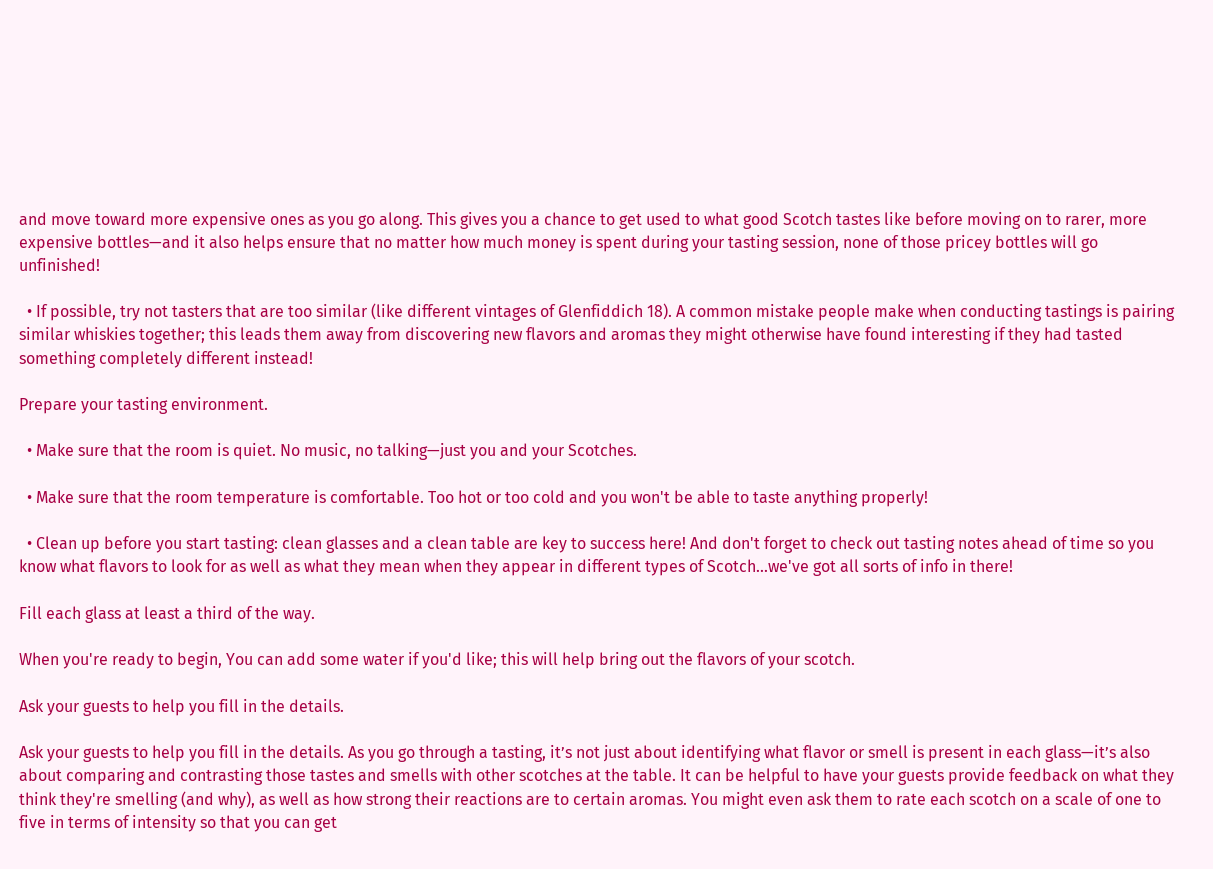and move toward more expensive ones as you go along. This gives you a chance to get used to what good Scotch tastes like before moving on to rarer, more expensive bottles—and it also helps ensure that no matter how much money is spent during your tasting session, none of those pricey bottles will go unfinished!

  • If possible, try not tasters that are too similar (like different vintages of Glenfiddich 18). A common mistake people make when conducting tastings is pairing similar whiskies together; this leads them away from discovering new flavors and aromas they might otherwise have found interesting if they had tasted something completely different instead!

Prepare your tasting environment.

  • Make sure that the room is quiet. No music, no talking—just you and your Scotches.

  • Make sure that the room temperature is comfortable. Too hot or too cold and you won't be able to taste anything properly!

  • Clean up before you start tasting: clean glasses and a clean table are key to success here! And don't forget to check out tasting notes ahead of time so you know what flavors to look for as well as what they mean when they appear in different types of Scotch...we've got all sorts of info in there!

Fill each glass at least a third of the way.

When you're ready to begin, You can add some water if you'd like; this will help bring out the flavors of your scotch.

Ask your guests to help you fill in the details.

Ask your guests to help you fill in the details. As you go through a tasting, it’s not just about identifying what flavor or smell is present in each glass—it’s also about comparing and contrasting those tastes and smells with other scotches at the table. It can be helpful to have your guests provide feedback on what they think they're smelling (and why), as well as how strong their reactions are to certain aromas. You might even ask them to rate each scotch on a scale of one to five in terms of intensity so that you can get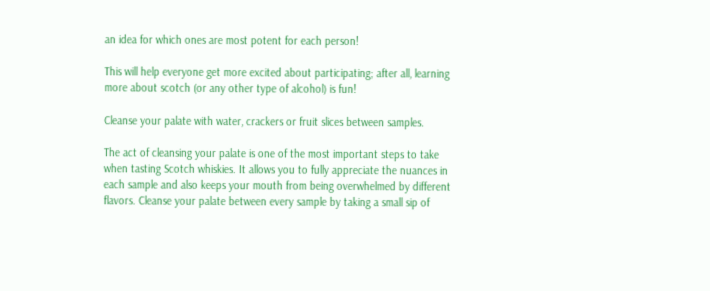an idea for which ones are most potent for each person!

This will help everyone get more excited about participating; after all, learning more about scotch (or any other type of alcohol) is fun!

Cleanse your palate with water, crackers or fruit slices between samples.

The act of cleansing your palate is one of the most important steps to take when tasting Scotch whiskies. It allows you to fully appreciate the nuances in each sample and also keeps your mouth from being overwhelmed by different flavors. Cleanse your palate between every sample by taking a small sip of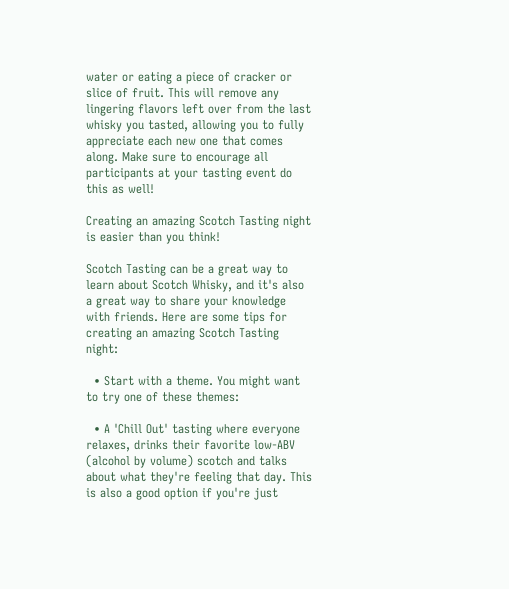water or eating a piece of cracker or slice of fruit. This will remove any lingering flavors left over from the last whisky you tasted, allowing you to fully appreciate each new one that comes along. Make sure to encourage all participants at your tasting event do this as well!

Creating an amazing Scotch Tasting night is easier than you think!

Scotch Tasting can be a great way to learn about Scotch Whisky, and it's also a great way to share your knowledge with friends. Here are some tips for creating an amazing Scotch Tasting night:

  • Start with a theme. You might want to try one of these themes:

  • A 'Chill Out' tasting where everyone relaxes, drinks their favorite low-ABV (alcohol by volume) scotch and talks about what they're feeling that day. This is also a good option if you're just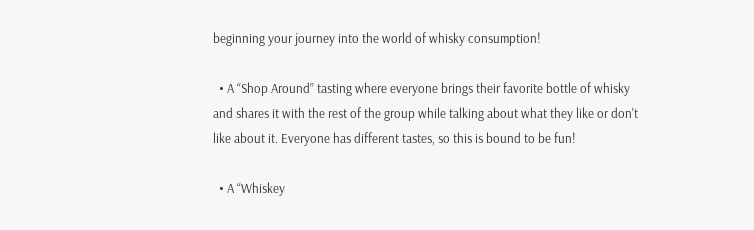beginning your journey into the world of whisky consumption!

  • A “Shop Around” tasting where everyone brings their favorite bottle of whisky and shares it with the rest of the group while talking about what they like or don't like about it. Everyone has different tastes, so this is bound to be fun!

  • A “Whiskey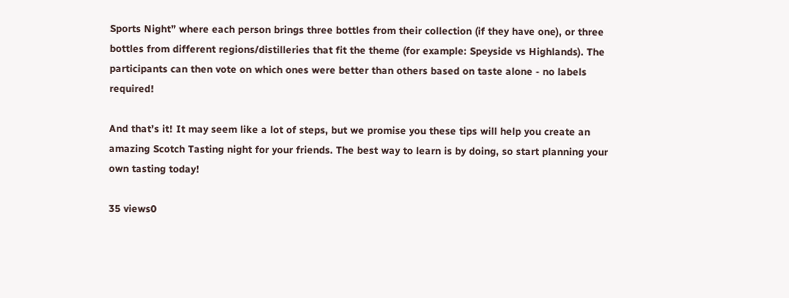Sports Night” where each person brings three bottles from their collection (if they have one), or three bottles from different regions/distilleries that fit the theme (for example: Speyside vs Highlands). The participants can then vote on which ones were better than others based on taste alone - no labels required!

And that’s it! It may seem like a lot of steps, but we promise you these tips will help you create an amazing Scotch Tasting night for your friends. The best way to learn is by doing, so start planning your own tasting today!

35 views0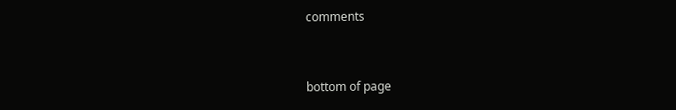comments


bottom of page